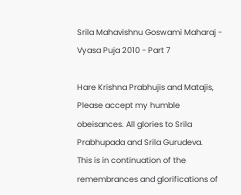Srila Mahavishnu Goswami Maharaj - Vyasa Puja 2010 - Part 7

Hare Krishna Prabhujis and Matajis,
Please accept my humble obeisances. All glories to Srila Prabhupada and Srila Gurudeva.
This is in continuation of the remembrances and glorifications of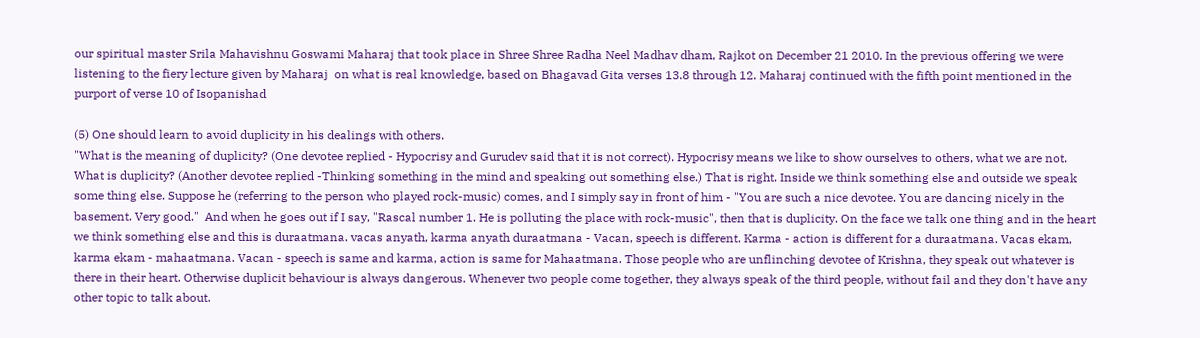our spiritual master Srila Mahavishnu Goswami Maharaj that took place in Shree Shree Radha Neel Madhav dham, Rajkot on December 21 2010. In the previous offering we were listening to the fiery lecture given by Maharaj  on what is real knowledge, based on Bhagavad Gita verses 13.8 through 12. Maharaj continued with the fifth point mentioned in the purport of verse 10 of Isopanishad

(5) One should learn to avoid duplicity in his dealings with others.
"What is the meaning of duplicity? (One devotee replied - Hypocrisy and Gurudev said that it is not correct). Hypocrisy means we like to show ourselves to others, what we are not. What is duplicity? (Another devotee replied -Thinking something in the mind and speaking out something else.) That is right. Inside we think something else and outside we speak some thing else. Suppose he (referring to the person who played rock-music) comes, and I simply say in front of him - "You are such a nice devotee. You are dancing nicely in the basement. Very good."  And when he goes out if I say, "Rascal number 1. He is polluting the place with rock-music", then that is duplicity. On the face we talk one thing and in the heart we think something else and this is duraatmana. vacas anyath, karma anyath duraatmana - Vacan, speech is different. Karma - action is different for a duraatmana. Vacas ekam, karma ekam - mahaatmana. Vacan - speech is same and karma, action is same for Mahaatmana. Those people who are unflinching devotee of Krishna, they speak out whatever is there in their heart. Otherwise duplicit behaviour is always dangerous. Whenever two people come together, they always speak of the third people, without fail and they don't have any other topic to talk about.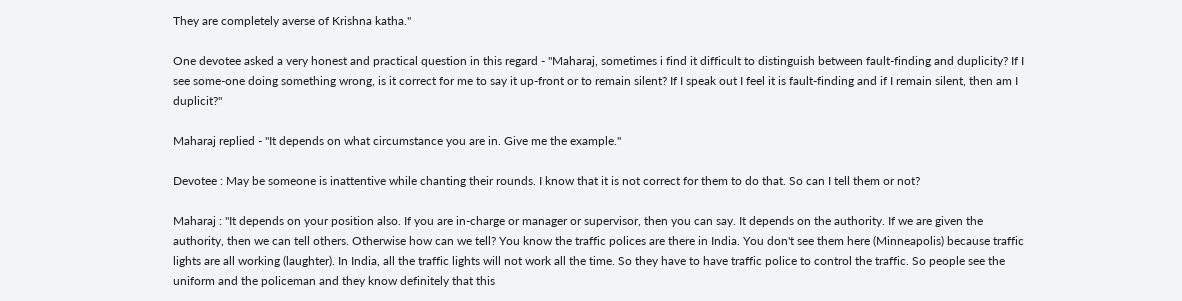They are completely averse of Krishna katha."

One devotee asked a very honest and practical question in this regard - "Maharaj, sometimes i find it difficult to distinguish between fault-finding and duplicity? If I see some-one doing something wrong, is it correct for me to say it up-front or to remain silent? If I speak out I feel it is fault-finding and if I remain silent, then am I duplicit?"

Maharaj replied - "It depends on what circumstance you are in. Give me the example."

Devotee : May be someone is inattentive while chanting their rounds. I know that it is not correct for them to do that. So can I tell them or not?

Maharaj : "It depends on your position also. If you are in-charge or manager or supervisor, then you can say. It depends on the authority. If we are given the authority, then we can tell others. Otherwise how can we tell? You know the traffic polices are there in India. You don't see them here (Minneapolis) because traffic lights are all working (laughter). In India, all the traffic lights will not work all the time. So they have to have traffic police to control the traffic. So people see the uniform and the policeman and they know definitely that this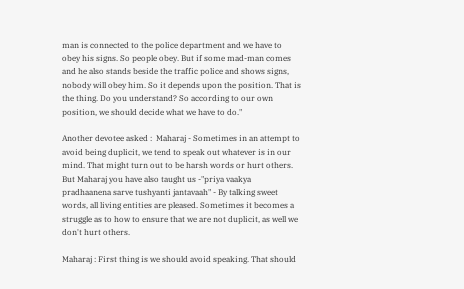man is connected to the police department and we have to obey his signs. So people obey. But if some mad-man comes and he also stands beside the traffic police and shows signs, nobody will obey him. So it depends upon the position. That is the thing. Do you understand? So according to our own position, we should decide what we have to do."

Another devotee asked :  Maharaj - Sometimes in an attempt to avoid being duplicit, we tend to speak out whatever is in our mind. That might turn out to be harsh words or hurt others. But Maharaj you have also taught us -"priya vaakya pradhaanena sarve tushyanti jantavaah" - By talking sweet words, all living entities are pleased. Sometimes it becomes a struggle as to how to ensure that we are not duplicit, as well we don't hurt others.

Maharaj : First thing is we should avoid speaking. That should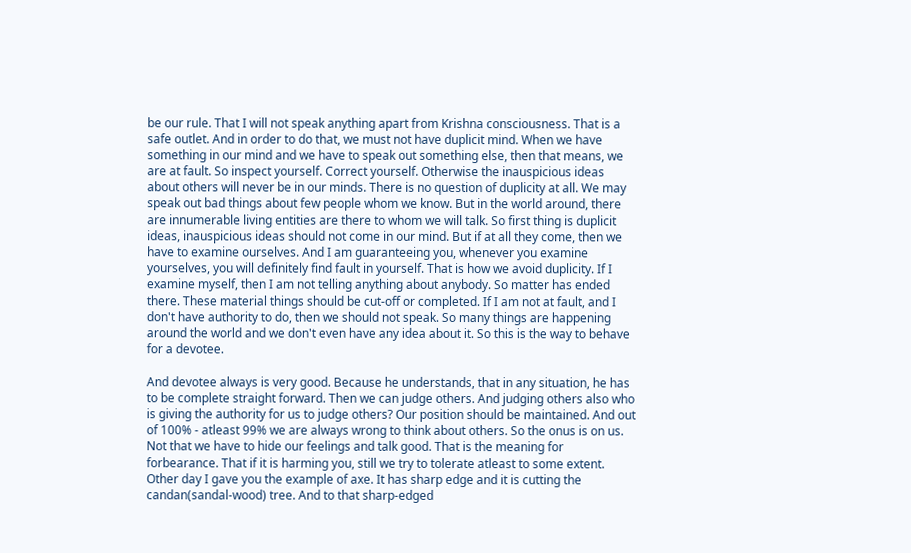be our rule. That I will not speak anything apart from Krishna consciousness. That is a safe outlet. And in order to do that, we must not have duplicit mind. When we have something in our mind and we have to speak out something else, then that means, we are at fault. So inspect yourself. Correct yourself. Otherwise the inauspicious ideas about others will never be in our minds. There is no question of duplicity at all. We may speak out bad things about few people whom we know. But in the world around, there are innumerable living entities are there to whom we will talk. So first thing is duplicit ideas, inauspicious ideas should not come in our mind. But if at all they come, then we have to examine ourselves. And I am guaranteeing you, whenever you examine yourselves, you will definitely find fault in yourself. That is how we avoid duplicity. If I examine myself, then I am not telling anything about anybody. So matter has ended there. These material things should be cut-off or completed. If I am not at fault, and I don't have authority to do, then we should not speak. So many things are happening around the world and we don't even have any idea about it. So this is the way to behave for a devotee.

And devotee always is very good. Because he understands, that in any situation, he has to be complete straight forward. Then we can judge others. And judging others also who is giving the authority for us to judge others? Our position should be maintained. And out of 100% - atleast 99% we are always wrong to think about others. So the onus is on us. Not that we have to hide our feelings and talk good. That is the meaning for forbearance. That if it is harming you, still we try to tolerate atleast to some extent. Other day I gave you the example of axe. It has sharp edge and it is cutting the candan(sandal-wood) tree. And to that sharp-edged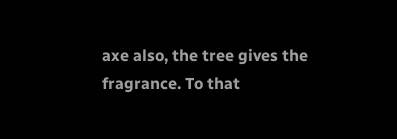axe also, the tree gives the fragrance. To that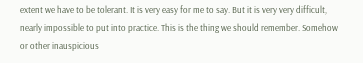extent we have to be tolerant. It is very easy for me to say. But it is very very difficult, nearly impossible to put into practice. This is the thing we should remember. Somehow or other inauspicious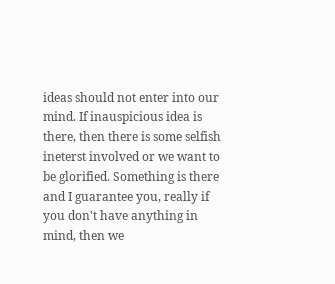ideas should not enter into our mind. If inauspicious idea is there, then there is some selfish ineterst involved or we want to be glorified. Something is there and I guarantee you, really if you don't have anything in mind, then we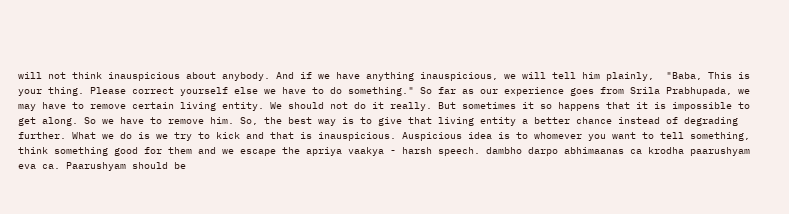will not think inauspicious about anybody. And if we have anything inauspicious, we will tell him plainly,  "Baba, This is your thing. Please correct yourself else we have to do something." So far as our experience goes from Srila Prabhupada, we may have to remove certain living entity. We should not do it really. But sometimes it so happens that it is impossible to get along. So we have to remove him. So, the best way is to give that living entity a better chance instead of degrading further. What we do is we try to kick and that is inauspicious. Auspicious idea is to whomever you want to tell something, think something good for them and we escape the apriya vaakya - harsh speech. dambho darpo abhimaanas ca krodha paarushyam eva ca. Paarushyam should be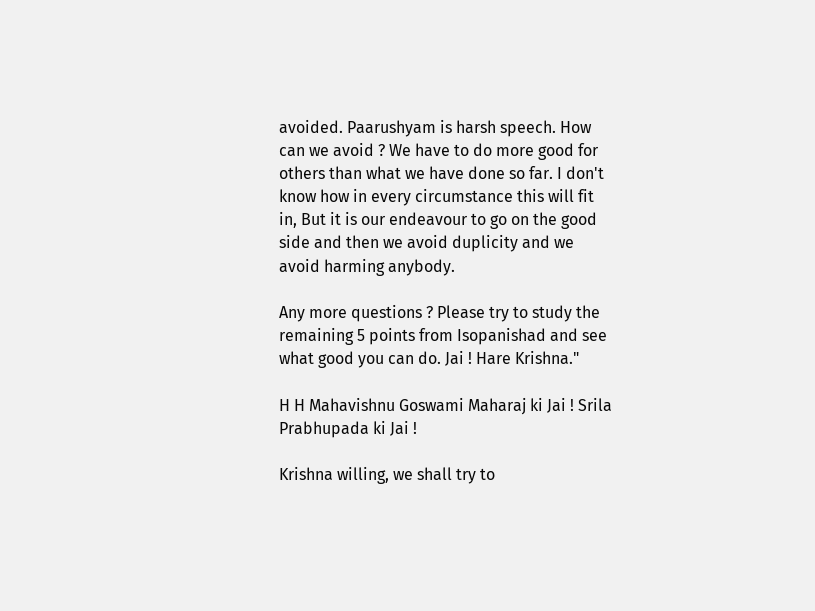avoided. Paarushyam is harsh speech. How can we avoid ? We have to do more good for others than what we have done so far. I don't know how in every circumstance this will fit in, But it is our endeavour to go on the good side and then we avoid duplicity and we avoid harming anybody.

Any more questions ? Please try to study the remaining 5 points from Isopanishad and see what good you can do. Jai ! Hare Krishna."

H H Mahavishnu Goswami Maharaj ki Jai ! Srila Prabhupada ki Jai !

Krishna willing, we shall try to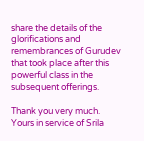share the details of the glorifications and remembrances of Gurudev that took place after this powerful class in the subsequent offerings.

Thank you very much.
Yours in service of Srila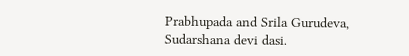Prabhupada and Srila Gurudeva,
Sudarshana devi dasi.